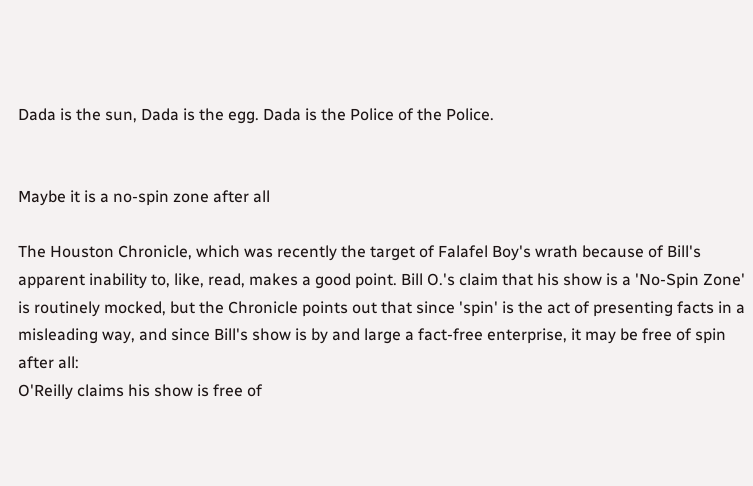Dada is the sun, Dada is the egg. Dada is the Police of the Police.


Maybe it is a no-spin zone after all

The Houston Chronicle, which was recently the target of Falafel Boy's wrath because of Bill's apparent inability to, like, read, makes a good point. Bill O.'s claim that his show is a 'No-Spin Zone' is routinely mocked, but the Chronicle points out that since 'spin' is the act of presenting facts in a misleading way, and since Bill's show is by and large a fact-free enterprise, it may be free of spin after all:
O'Reilly claims his show is free of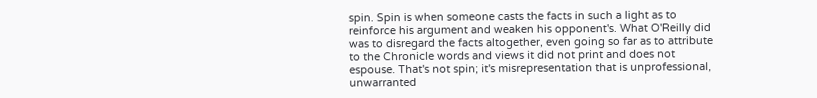spin. Spin is when someone casts the facts in such a light as to reinforce his argument and weaken his opponent's. What O'Reilly did was to disregard the facts altogether, even going so far as to attribute to the Chronicle words and views it did not print and does not espouse. That's not spin; it's misrepresentation that is unprofessional, unwarranted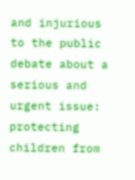and injurious to the public debate about a serious and urgent issue: protecting children from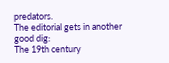predators.
The editorial gets in another good dig:
The 19th century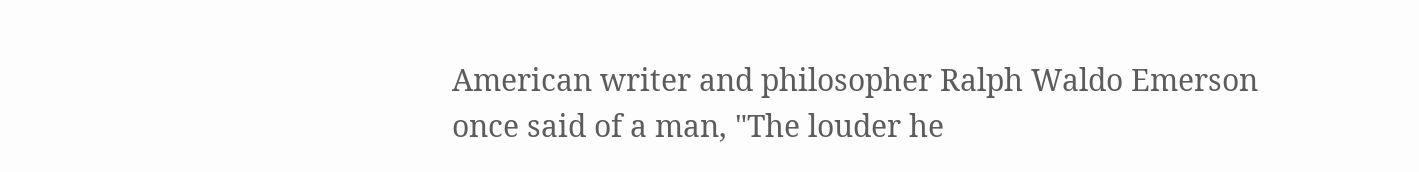American writer and philosopher Ralph Waldo Emerson once said of a man, "The louder he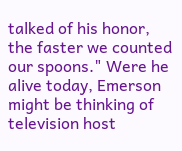talked of his honor, the faster we counted our spoons." Were he alive today, Emerson might be thinking of television host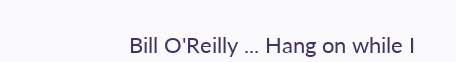Bill O'Reilly ... Hang on while I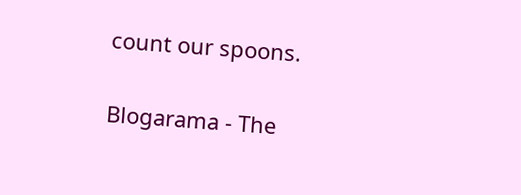count our spoons.

Blogarama - The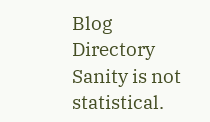Blog Directory Sanity is not statistical.